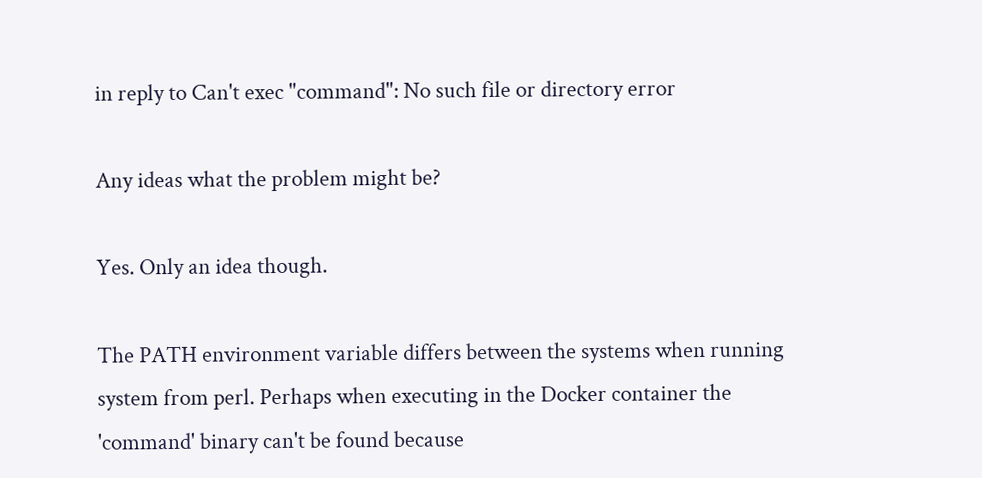in reply to Can't exec "command": No such file or directory error

Any ideas what the problem might be?

Yes. Only an idea though.

The PATH environment variable differs between the systems when running system from perl. Perhaps when executing in the Docker container the 'command' binary can't be found because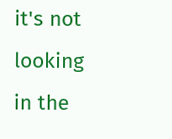it's not looking in the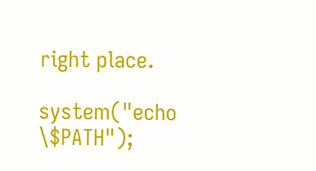right place.

system("echo \$PATH");